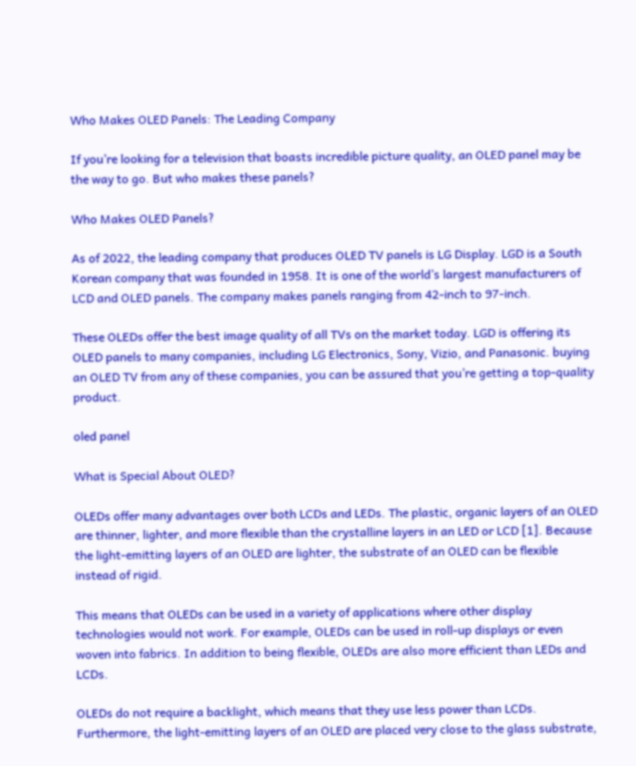Who Makes OLED Panels: The Leading Company

If you’re looking for a television that boasts incredible picture quality, an OLED panel may be the way to go. But who makes these panels?

Who Makes OLED Panels?

As of 2022, the leading company that produces OLED TV panels is LG Display. LGD is a South Korean company that was founded in 1958. It is one of the world’s largest manufacturers of LCD and OLED panels. The company makes panels ranging from 42-inch to 97-inch.

These OLEDs offer the best image quality of all TVs on the market today. LGD is offering its OLED panels to many companies, including LG Electronics, Sony, Vizio, and Panasonic. buying an OLED TV from any of these companies, you can be assured that you’re getting a top-quality product.

oled panel

What is Special About OLED?

OLEDs offer many advantages over both LCDs and LEDs. The plastic, organic layers of an OLED are thinner, lighter, and more flexible than the crystalline layers in an LED or LCD [1]. Because the light-emitting layers of an OLED are lighter, the substrate of an OLED can be flexible instead of rigid.

This means that OLEDs can be used in a variety of applications where other display technologies would not work. For example, OLEDs can be used in roll-up displays or even woven into fabrics. In addition to being flexible, OLEDs are also more efficient than LEDs and LCDs.

OLEDs do not require a backlight, which means that they use less power than LCDs. Furthermore, the light-emitting layers of an OLED are placed very close to the glass substrate,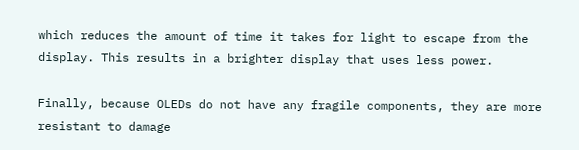which reduces the amount of time it takes for light to escape from the display. This results in a brighter display that uses less power.

Finally, because OLEDs do not have any fragile components, they are more resistant to damage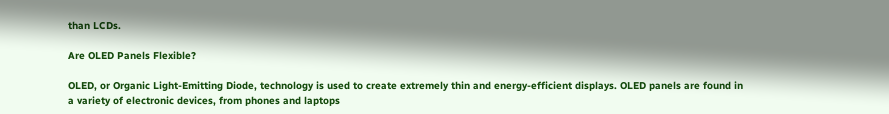than LCDs.

Are OLED Panels Flexible?

OLED, or Organic Light-Emitting Diode, technology is used to create extremely thin and energy-efficient displays. OLED panels are found in a variety of electronic devices, from phones and laptops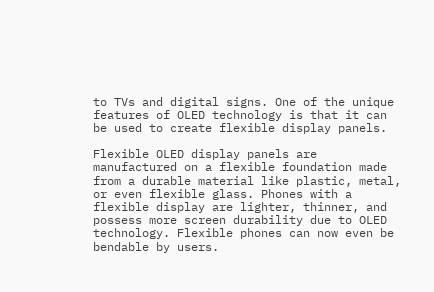to TVs and digital signs. One of the unique features of OLED technology is that it can be used to create flexible display panels.

Flexible OLED display panels are manufactured on a flexible foundation made from a durable material like plastic, metal, or even flexible glass. Phones with a flexible display are lighter, thinner, and possess more screen durability due to OLED technology. Flexible phones can now even be bendable by users.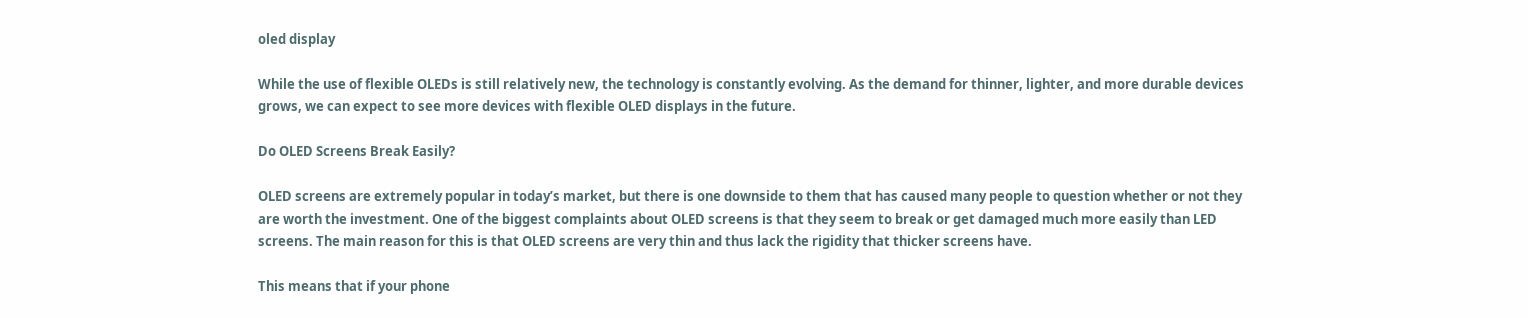oled display

While the use of flexible OLEDs is still relatively new, the technology is constantly evolving. As the demand for thinner, lighter, and more durable devices grows, we can expect to see more devices with flexible OLED displays in the future.

Do OLED Screens Break Easily?

OLED screens are extremely popular in today’s market, but there is one downside to them that has caused many people to question whether or not they are worth the investment. One of the biggest complaints about OLED screens is that they seem to break or get damaged much more easily than LED screens. The main reason for this is that OLED screens are very thin and thus lack the rigidity that thicker screens have.

This means that if your phone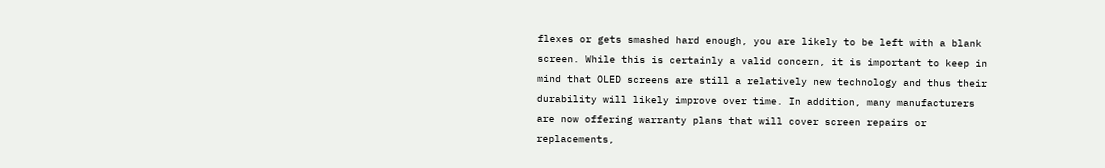flexes or gets smashed hard enough, you are likely to be left with a blank screen. While this is certainly a valid concern, it is important to keep in mind that OLED screens are still a relatively new technology and thus their durability will likely improve over time. In addition, many manufacturers are now offering warranty plans that will cover screen repairs or replacements,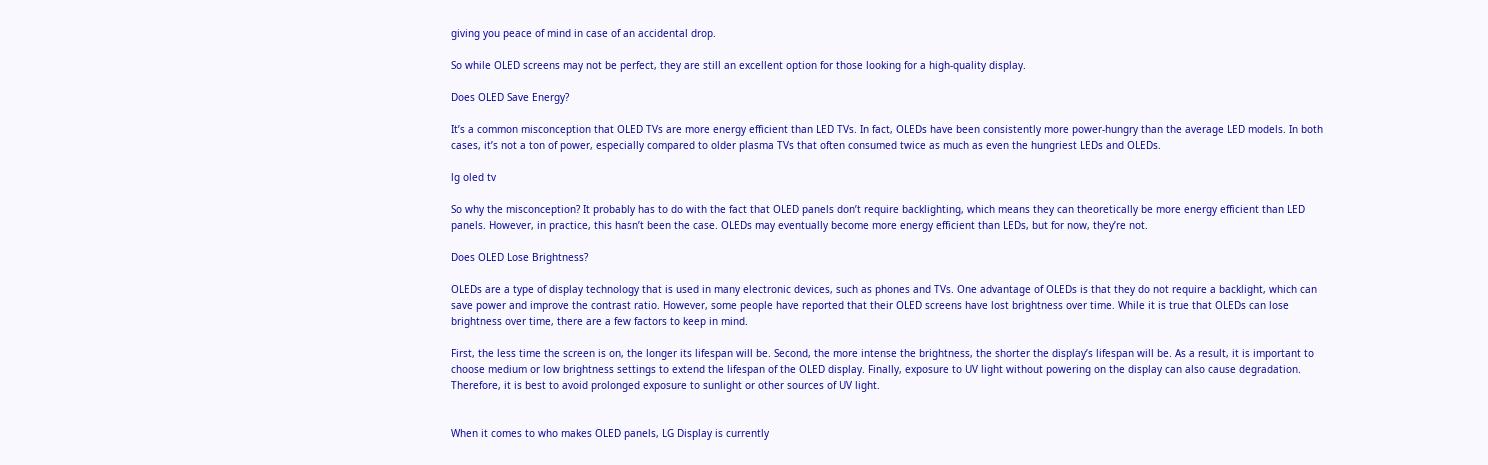giving you peace of mind in case of an accidental drop.

So while OLED screens may not be perfect, they are still an excellent option for those looking for a high-quality display.

Does OLED Save Energy?

It’s a common misconception that OLED TVs are more energy efficient than LED TVs. In fact, OLEDs have been consistently more power-hungry than the average LED models. In both cases, it’s not a ton of power, especially compared to older plasma TVs that often consumed twice as much as even the hungriest LEDs and OLEDs.

lg oled tv

So why the misconception? It probably has to do with the fact that OLED panels don’t require backlighting, which means they can theoretically be more energy efficient than LED panels. However, in practice, this hasn’t been the case. OLEDs may eventually become more energy efficient than LEDs, but for now, they’re not.

Does OLED Lose Brightness?

OLEDs are a type of display technology that is used in many electronic devices, such as phones and TVs. One advantage of OLEDs is that they do not require a backlight, which can save power and improve the contrast ratio. However, some people have reported that their OLED screens have lost brightness over time. While it is true that OLEDs can lose brightness over time, there are a few factors to keep in mind.

First, the less time the screen is on, the longer its lifespan will be. Second, the more intense the brightness, the shorter the display’s lifespan will be. As a result, it is important to choose medium or low brightness settings to extend the lifespan of the OLED display. Finally, exposure to UV light without powering on the display can also cause degradation. Therefore, it is best to avoid prolonged exposure to sunlight or other sources of UV light.


When it comes to who makes OLED panels, LG Display is currently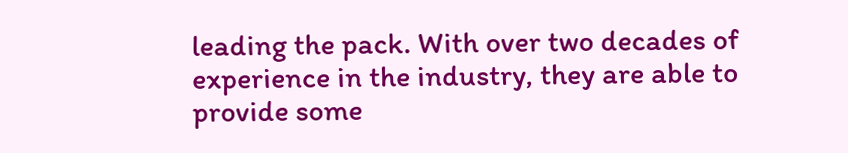leading the pack. With over two decades of experience in the industry, they are able to provide some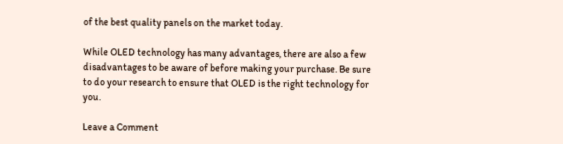of the best quality panels on the market today.

While OLED technology has many advantages, there are also a few disadvantages to be aware of before making your purchase. Be sure to do your research to ensure that OLED is the right technology for you.

Leave a Comment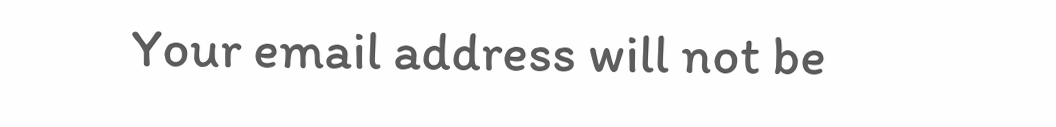Your email address will not be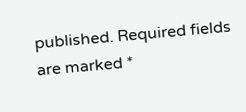published. Required fields are marked *